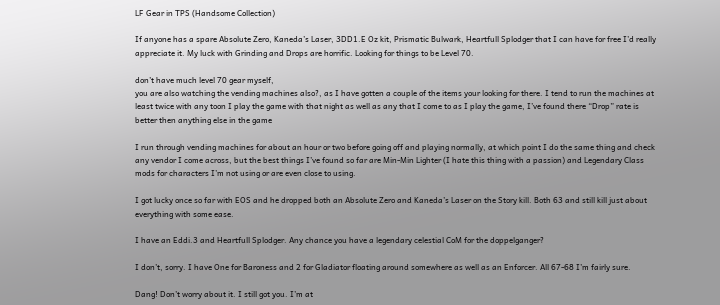LF Gear in TPS (Handsome Collection)

If anyone has a spare Absolute Zero, Kaneda’s Laser, 3DD1.E Oz kit, Prismatic Bulwark, Heartfull Splodger that I can have for free I’d really appreciate it. My luck with Grinding and Drops are horrific. Looking for things to be Level 70.

don’t have much level 70 gear myself,
you are also watching the vending machines also?, as I have gotten a couple of the items your looking for there. I tend to run the machines at least twice with any toon I play the game with that night as well as any that I come to as I play the game, I’ve found there “Drop” rate is better then anything else in the game

I run through vending machines for about an hour or two before going off and playing normally, at which point I do the same thing and check any vendor I come across, but the best things I’ve found so far are Min-Min Lighter (I hate this thing with a passion) and Legendary Class mods for characters I’m not using or are even close to using.

I got lucky once so far with EOS and he dropped both an Absolute Zero and Kaneda’s Laser on the Story kill. Both 63 and still kill just about everything with some ease.

I have an Eddi.3 and Heartfull Splodger. Any chance you have a legendary celestial CoM for the doppelganger?

I don’t, sorry. I have One for Baroness and 2 for Gladiator floating around somewhere as well as an Enforcer. All 67-68 I’m fairly sure.

Dang! Don’t worry about it. I still got you. I’m at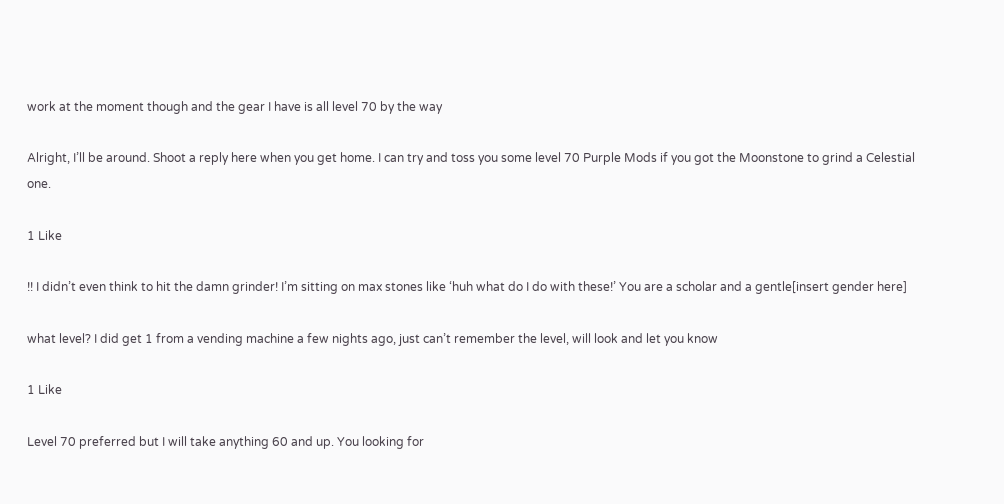work at the moment though and the gear I have is all level 70 by the way

Alright, I’ll be around. Shoot a reply here when you get home. I can try and toss you some level 70 Purple Mods if you got the Moonstone to grind a Celestial one.

1 Like

!! I didn’t even think to hit the damn grinder! I’m sitting on max stones like ‘huh what do I do with these!’ You are a scholar and a gentle[insert gender here]

what level? I did get 1 from a vending machine a few nights ago, just can’t remember the level, will look and let you know

1 Like

Level 70 preferred but I will take anything 60 and up. You looking for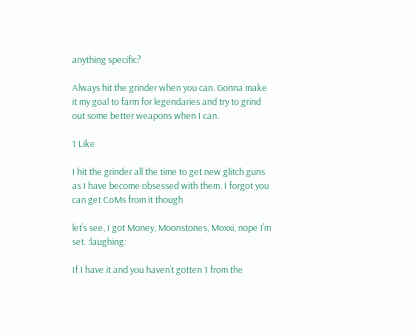anything specific?

Always hit the grinder when you can. Gonna make it my goal to farm for legendaries and try to grind out some better weapons when I can.

1 Like

I hit the grinder all the time to get new glitch guns as I have become obsessed with them. I forgot you can get CoMs from it though

let’s see, I got Money, Moonstones, Moxxi, nope I’m set. :laughing:

If I have it and you haven’t gotten 1 from the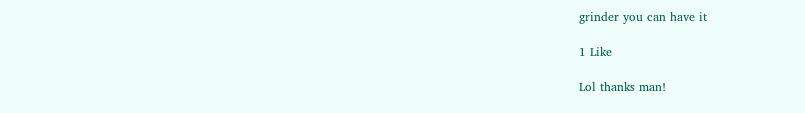grinder you can have it

1 Like

Lol thanks man!